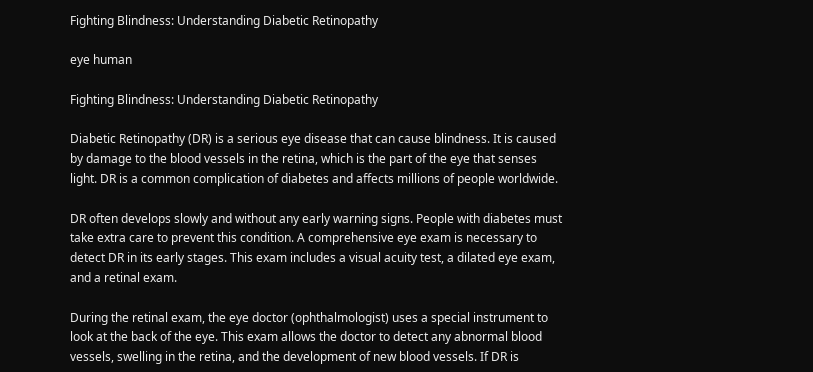Fighting Blindness: Understanding Diabetic Retinopathy

eye human

Fighting Blindness: Understanding Diabetic Retinopathy

Diabetic Retinopathy (DR) is a serious eye disease that can cause blindness. It is caused by damage to the blood vessels in the retina, which is the part of the eye that senses light. DR is a common complication of diabetes and affects millions of people worldwide.

DR often develops slowly and without any early warning signs. People with diabetes must take extra care to prevent this condition. A comprehensive eye exam is necessary to detect DR in its early stages. This exam includes a visual acuity test, a dilated eye exam, and a retinal exam.

During the retinal exam, the eye doctor (ophthalmologist) uses a special instrument to look at the back of the eye. This exam allows the doctor to detect any abnormal blood vessels, swelling in the retina, and the development of new blood vessels. If DR is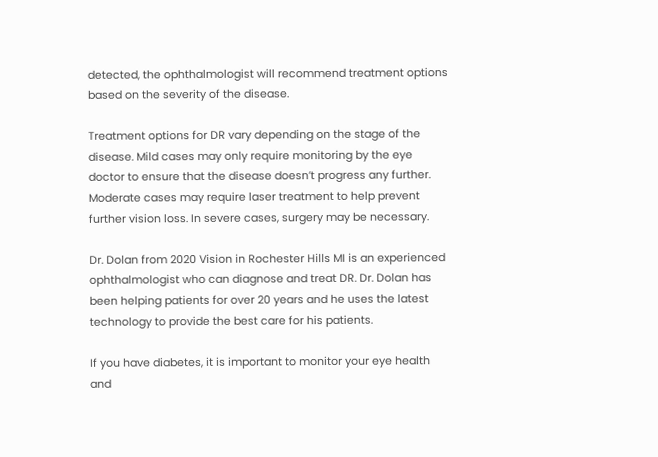detected, the ophthalmologist will recommend treatment options based on the severity of the disease.

Treatment options for DR vary depending on the stage of the disease. Mild cases may only require monitoring by the eye doctor to ensure that the disease doesn’t progress any further. Moderate cases may require laser treatment to help prevent further vision loss. In severe cases, surgery may be necessary.

Dr. Dolan from 2020 Vision in Rochester Hills MI is an experienced ophthalmologist who can diagnose and treat DR. Dr. Dolan has been helping patients for over 20 years and he uses the latest technology to provide the best care for his patients.

If you have diabetes, it is important to monitor your eye health and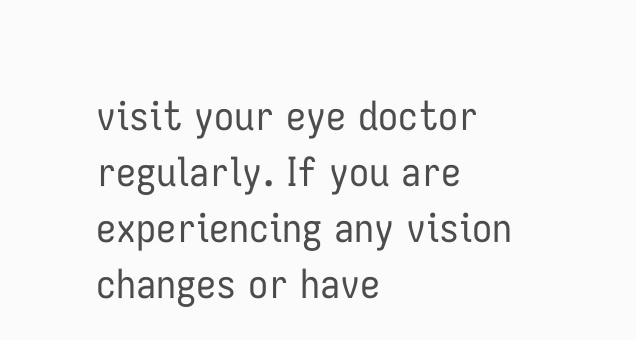visit your eye doctor regularly. If you are experiencing any vision changes or have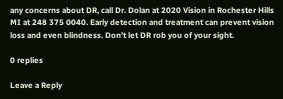any concerns about DR, call Dr. Dolan at 2020 Vision in Rochester Hills MI at 248 375 0040. Early detection and treatment can prevent vision loss and even blindness. Don’t let DR rob you of your sight.

0 replies

Leave a Reply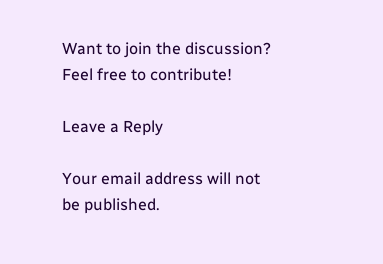Want to join the discussion?
Feel free to contribute!

Leave a Reply

Your email address will not be published.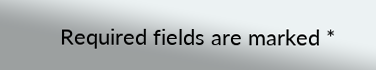Required fields are marked *